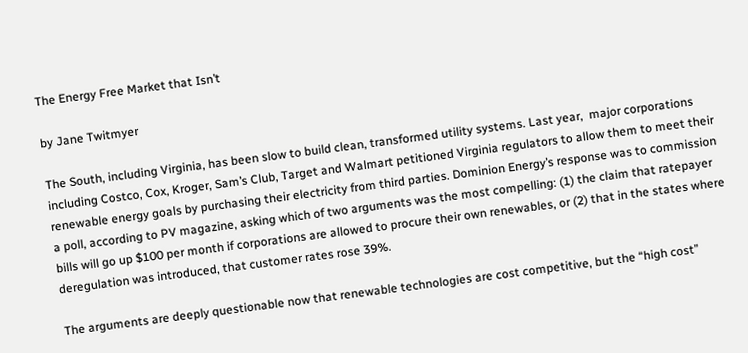The Energy Free Market that Isn’t

by Jane Twitmyer

The South, including Virginia, has been slow to build clean, transformed utility systems. Last year,  major corporations including Costco, Cox, Kroger, Sam’s Club, Target and Walmart petitioned Virginia regulators to allow them to meet their renewable energy goals by purchasing their electricity from third parties. Dominion Energy’s response was to commission a poll, according to PV magazine, asking which of two arguments was the most compelling: (1) the claim that ratepayer bills will go up $100 per month if corporations are allowed to procure their own renewables, or (2) that in the states where deregulation was introduced, that customer rates rose 39%.

The arguments are deeply questionable now that renewable technologies are cost competitive, but the “high cost”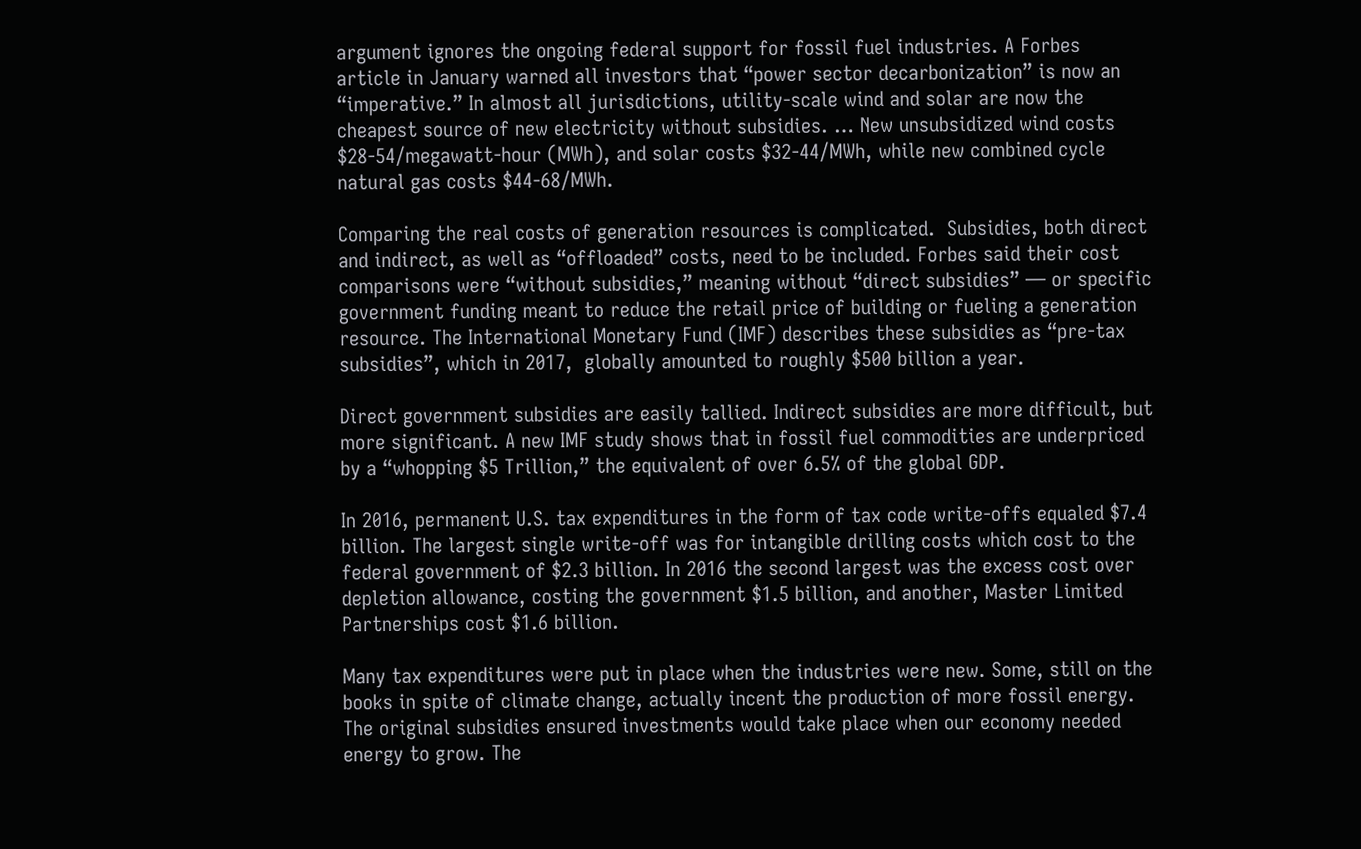argument ignores the ongoing federal support for fossil fuel industries. A Forbes article in January warned all investors that “power sector decarbonization” is now an “imperative.” In almost all jurisdictions, utility-scale wind and solar are now the cheapest source of new electricity without subsidies. … New unsubsidized wind costs $28-54/megawatt-hour (MWh), and solar costs $32-44/MWh, while new combined cycle natural gas costs $44-68/MWh.

Comparing the real costs of generation resources is complicated.  Subsidies, both direct and indirect, as well as “offloaded” costs, need to be included. Forbes said their cost comparisons were “without subsidies,” meaning without “direct subsidies” — or specific government funding meant to reduce the retail price of building or fueling a generation resource. The International Monetary Fund (IMF) describes these subsidies as “pre-tax subsidies”, which in 2017,  globally amounted to roughly $500 billion a year.

Direct government subsidies are easily tallied. Indirect subsidies are more difficult, but more significant. A new IMF study shows that in fossil fuel commodities are underpriced by a “whopping $5 Trillion,” the equivalent of over 6.5% of the global GDP.

In 2016, permanent U.S. tax expenditures in the form of tax code write-offs equaled $7.4 billion. The largest single write-off was for intangible drilling costs which cost to the federal government of $2.3 billion. In 2016 the second largest was the excess cost over depletion allowance, costing the government $1.5 billion, and another, Master Limited Partnerships cost $1.6 billion.

Many tax expenditures were put in place when the industries were new. Some, still on the books in spite of climate change, actually incent the production of more fossil energy. The original subsidies ensured investments would take place when our economy needed energy to grow. The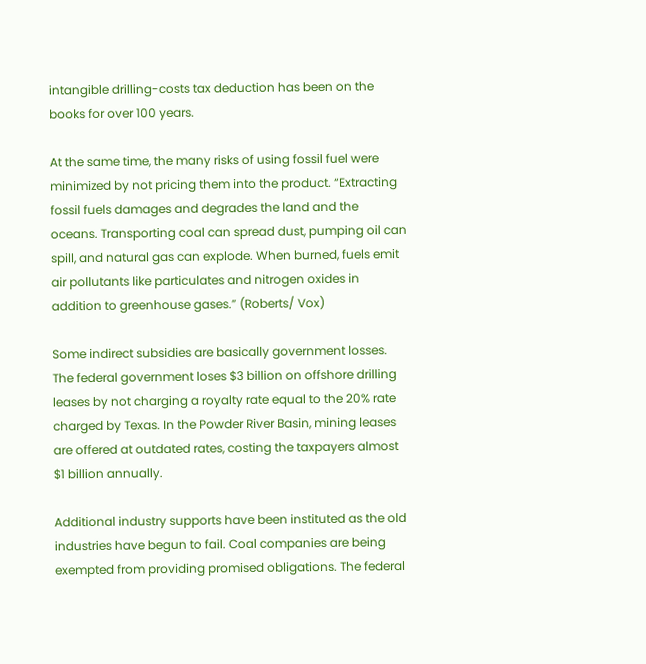intangible drilling-costs tax deduction has been on the books for over 100 years.

At the same time, the many risks of using fossil fuel were minimized by not pricing them into the product. “Extracting fossil fuels damages and degrades the land and the oceans. Transporting coal can spread dust, pumping oil can spill, and natural gas can explode. When burned, fuels emit air pollutants like particulates and nitrogen oxides in addition to greenhouse gases.” (Roberts/ Vox)

Some indirect subsidies are basically government losses. The federal government loses $3 billion on offshore drilling leases by not charging a royalty rate equal to the 20% rate charged by Texas. In the Powder River Basin, mining leases are offered at outdated rates, costing the taxpayers almost $1 billion annually.

Additional industry supports have been instituted as the old industries have begun to fail. Coal companies are being exempted from providing promised obligations. The federal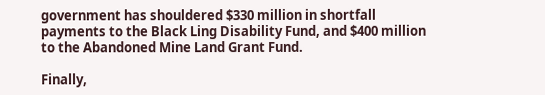government has shouldered $330 million in shortfall payments to the Black Ling Disability Fund, and $400 million to the Abandoned Mine Land Grant Fund.

Finally,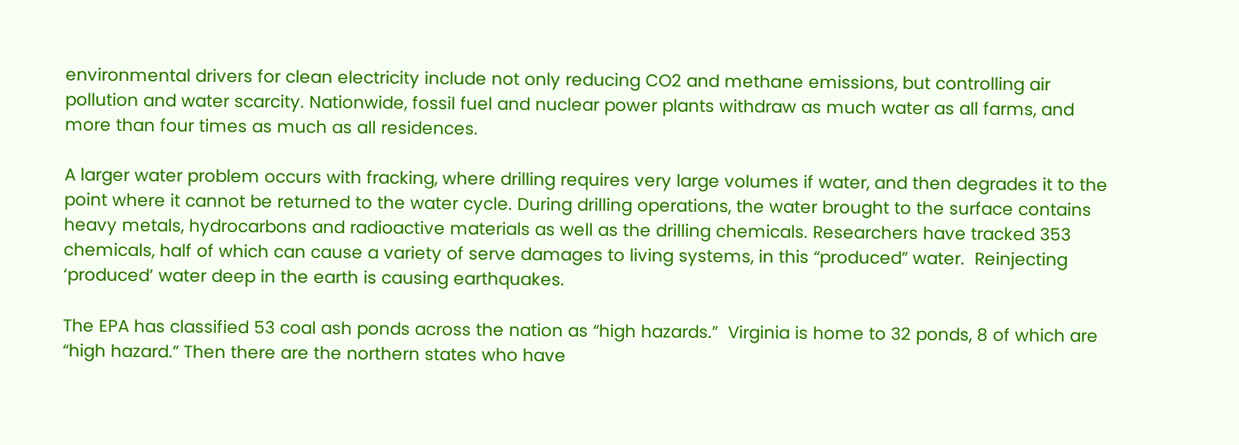environmental drivers for clean electricity include not only reducing CO2 and methane emissions, but controlling air pollution and water scarcity. Nationwide, fossil fuel and nuclear power plants withdraw as much water as all farms, and more than four times as much as all residences.

A larger water problem occurs with fracking, where drilling requires very large volumes if water, and then degrades it to the point where it cannot be returned to the water cycle. During drilling operations, the water brought to the surface contains heavy metals, hydrocarbons and radioactive materials as well as the drilling chemicals. Researchers have tracked 353 chemicals, half of which can cause a variety of serve damages to living systems, in this “produced” water.  Reinjecting ‘produced’ water deep in the earth is causing earthquakes.

The EPA has classified 53 coal ash ponds across the nation as “high hazards.”  Virginia is home to 32 ponds, 8 of which are “high hazard.” Then there are the northern states who have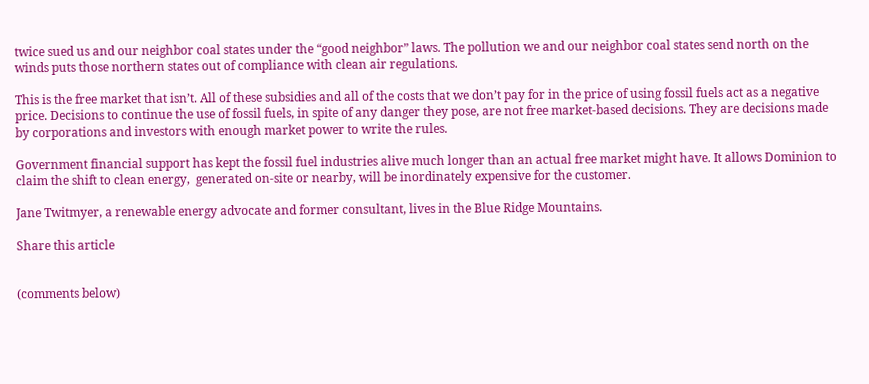twice sued us and our neighbor coal states under the “good neighbor” laws. The pollution we and our neighbor coal states send north on the winds puts those northern states out of compliance with clean air regulations.

This is the free market that isn’t. All of these subsidies and all of the costs that we don’t pay for in the price of using fossil fuels act as a negative price. Decisions to continue the use of fossil fuels, in spite of any danger they pose, are not free market-based decisions. They are decisions made by corporations and investors with enough market power to write the rules.

Government financial support has kept the fossil fuel industries alive much longer than an actual free market might have. It allows Dominion to claim the shift to clean energy,  generated on-site or nearby, will be inordinately expensive for the customer.

Jane Twitmyer, a renewable energy advocate and former consultant, lives in the Blue Ridge Mountains.

Share this article


(comments below)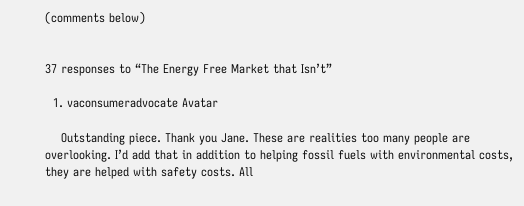(comments below)


37 responses to “The Energy Free Market that Isn’t”

  1. vaconsumeradvocate Avatar

    Outstanding piece. Thank you Jane. These are realities too many people are overlooking. I’d add that in addition to helping fossil fuels with environmental costs, they are helped with safety costs. All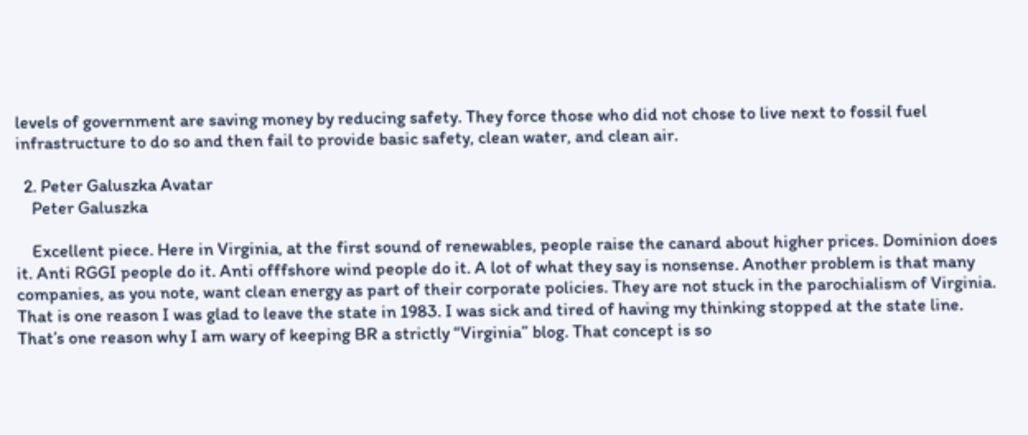levels of government are saving money by reducing safety. They force those who did not chose to live next to fossil fuel infrastructure to do so and then fail to provide basic safety, clean water, and clean air.

  2. Peter Galuszka Avatar
    Peter Galuszka

    Excellent piece. Here in Virginia, at the first sound of renewables, people raise the canard about higher prices. Dominion does it. Anti RGGI people do it. Anti offfshore wind people do it. A lot of what they say is nonsense. Another problem is that many companies, as you note, want clean energy as part of their corporate policies. They are not stuck in the parochialism of Virginia. That is one reason I was glad to leave the state in 1983. I was sick and tired of having my thinking stopped at the state line. That’s one reason why I am wary of keeping BR a strictly “Virginia” blog. That concept is so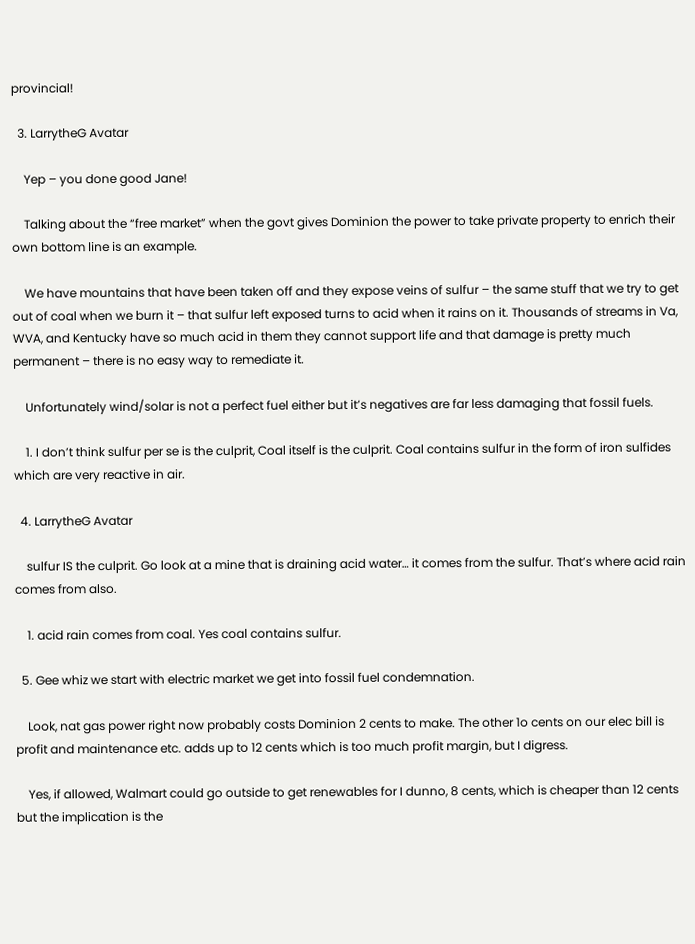provincial!

  3. LarrytheG Avatar

    Yep – you done good Jane!

    Talking about the “free market” when the govt gives Dominion the power to take private property to enrich their own bottom line is an example.

    We have mountains that have been taken off and they expose veins of sulfur – the same stuff that we try to get out of coal when we burn it – that sulfur left exposed turns to acid when it rains on it. Thousands of streams in Va, WVA, and Kentucky have so much acid in them they cannot support life and that damage is pretty much permanent – there is no easy way to remediate it.

    Unfortunately wind/solar is not a perfect fuel either but it’s negatives are far less damaging that fossil fuels.

    1. I don’t think sulfur per se is the culprit, Coal itself is the culprit. Coal contains sulfur in the form of iron sulfides which are very reactive in air.

  4. LarrytheG Avatar

    sulfur IS the culprit. Go look at a mine that is draining acid water… it comes from the sulfur. That’s where acid rain comes from also.

    1. acid rain comes from coal. Yes coal contains sulfur.

  5. Gee whiz we start with electric market we get into fossil fuel condemnation.

    Look, nat gas power right now probably costs Dominion 2 cents to make. The other 1o cents on our elec bill is profit and maintenance etc. adds up to 12 cents which is too much profit margin, but I digress.

    Yes, if allowed, Walmart could go outside to get renewables for I dunno, 8 cents, which is cheaper than 12 cents but the implication is the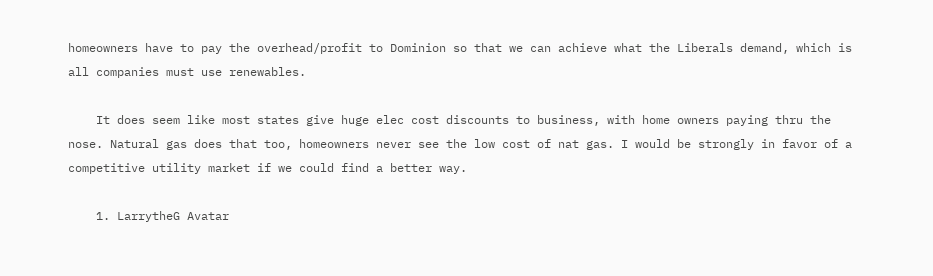homeowners have to pay the overhead/profit to Dominion so that we can achieve what the Liberals demand, which is all companies must use renewables.

    It does seem like most states give huge elec cost discounts to business, with home owners paying thru the nose. Natural gas does that too, homeowners never see the low cost of nat gas. I would be strongly in favor of a competitive utility market if we could find a better way.

    1. LarrytheG Avatar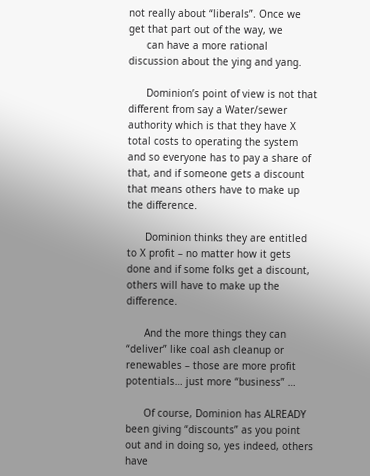not really about “liberals”. Once we get that part out of the way, we
      can have a more rational discussion about the ying and yang.

      Dominion’s point of view is not that different from say a Water/sewer authority which is that they have X total costs to operating the system and so everyone has to pay a share of that, and if someone gets a discount that means others have to make up the difference.

      Dominion thinks they are entitled to X profit – no matter how it gets done and if some folks get a discount, others will have to make up the difference.

      And the more things they can “deliver” like coal ash cleanup or renewables – those are more profit potentials… just more “business” …

      Of course, Dominion has ALREADY been giving “discounts” as you point out and in doing so, yes indeed, others have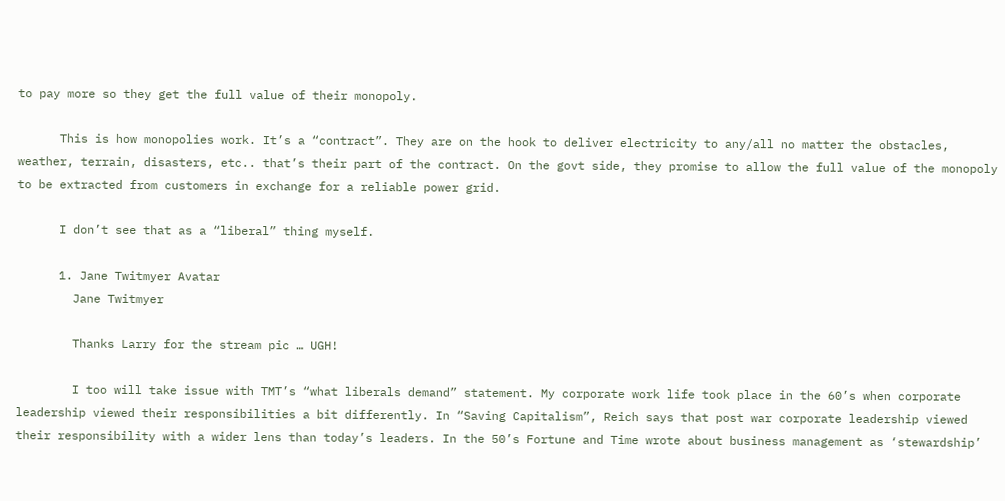to pay more so they get the full value of their monopoly.

      This is how monopolies work. It’s a “contract”. They are on the hook to deliver electricity to any/all no matter the obstacles, weather, terrain, disasters, etc.. that’s their part of the contract. On the govt side, they promise to allow the full value of the monopoly to be extracted from customers in exchange for a reliable power grid.

      I don’t see that as a “liberal” thing myself.

      1. Jane Twitmyer Avatar
        Jane Twitmyer

        Thanks Larry for the stream pic … UGH!

        I too will take issue with TMT’s “what liberals demand” statement. My corporate work life took place in the 60’s when corporate leadership viewed their responsibilities a bit differently. In “Saving Capitalism”, Reich says that post war corporate leadership viewed their responsibility with a wider lens than today’s leaders. In the 50’s Fortune and Time wrote about business management as ‘stewardship’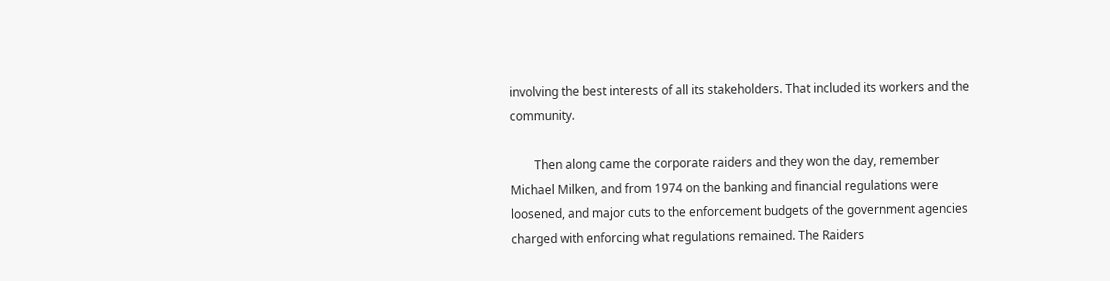involving the best interests of all its stakeholders. That included its workers and the community.

        Then along came the corporate raiders and they won the day, remember Michael Milken, and from 1974 on the banking and financial regulations were loosened, and major cuts to the enforcement budgets of the government agencies charged with enforcing what regulations remained. The Raiders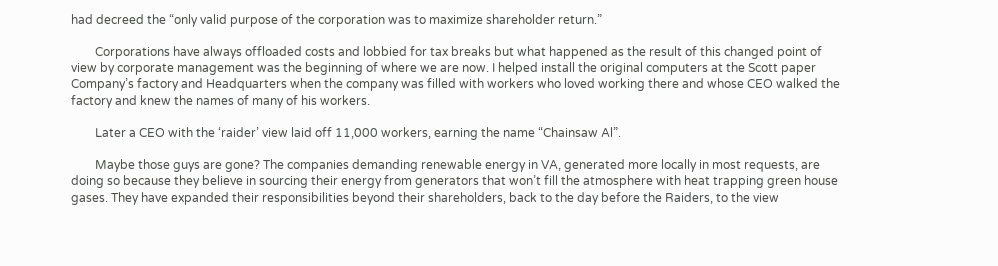had decreed the “only valid purpose of the corporation was to maximize shareholder return.”

        Corporations have always offloaded costs and lobbied for tax breaks but what happened as the result of this changed point of view by corporate management was the beginning of where we are now. I helped install the original computers at the Scott paper Company’s factory and Headquarters when the company was filled with workers who loved working there and whose CEO walked the factory and knew the names of many of his workers.

        Later a CEO with the ‘raider’ view laid off 11,000 workers, earning the name “Chainsaw Al”.

        Maybe those guys are gone? The companies demanding renewable energy in VA, generated more locally in most requests, are doing so because they believe in sourcing their energy from generators that won’t fill the atmosphere with heat trapping green house gases. They have expanded their responsibilities beyond their shareholders, back to the day before the Raiders, to the view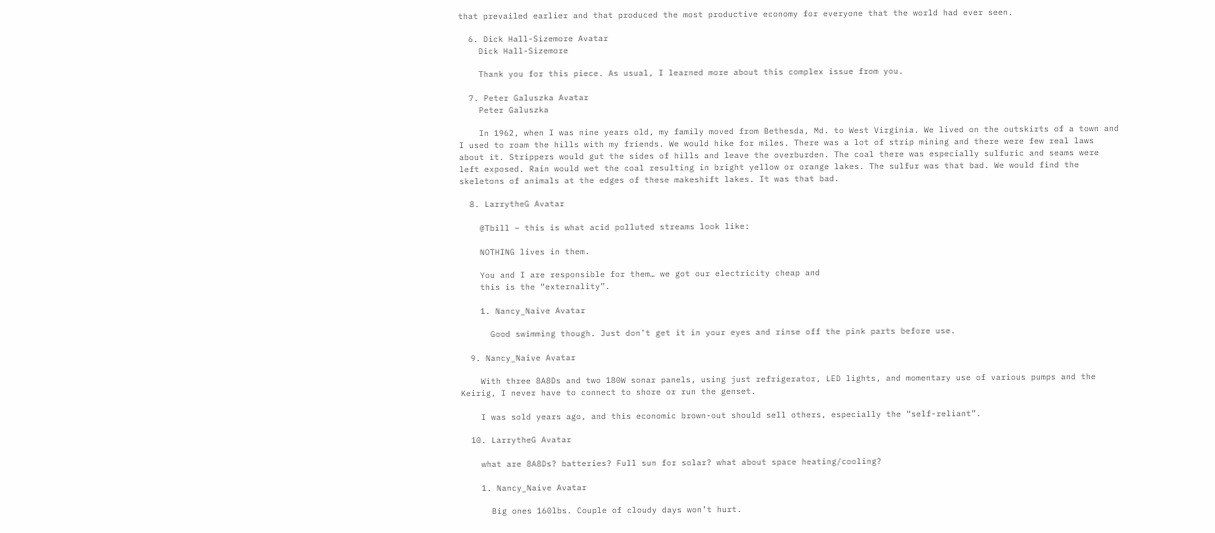that prevailed earlier and that produced the most productive economy for everyone that the world had ever seen.

  6. Dick Hall-Sizemore Avatar
    Dick Hall-Sizemore

    Thank you for this piece. As usual, I learned more about this complex issue from you.

  7. Peter Galuszka Avatar
    Peter Galuszka

    In 1962, when I was nine years old, my family moved from Bethesda, Md. to West Virginia. We lived on the outskirts of a town and I used to roam the hills with my friends. We would hike for miles. There was a lot of strip mining and there were few real laws about it. Strippers would gut the sides of hills and leave the overburden. The coal there was especially sulfuric and seams were left exposed. Rain would wet the coal resulting in bright yellow or orange lakes. The sulfur was that bad. We would find the skeletons of animals at the edges of these makeshift lakes. It was that bad.

  8. LarrytheG Avatar

    @Tbill – this is what acid polluted streams look like:

    NOTHING lives in them.

    You and I are responsible for them… we got our electricity cheap and
    this is the “externality”.

    1. Nancy_Naive Avatar

      Good swimming though. Just don’t get it in your eyes and rinse off the pink parts before use.

  9. Nancy_Naive Avatar

    With three 8A8Ds and two 180W sonar panels, using just refrigerator, LED lights, and momentary use of various pumps and the Keirig, I never have to connect to shore or run the genset.

    I was sold years ago, and this economic brown-out should sell others, especially the “self-reliant”.

  10. LarrytheG Avatar

    what are 8A8Ds? batteries? Full sun for solar? what about space heating/cooling?

    1. Nancy_Naive Avatar

      Big ones 160lbs. Couple of cloudy days won’t hurt.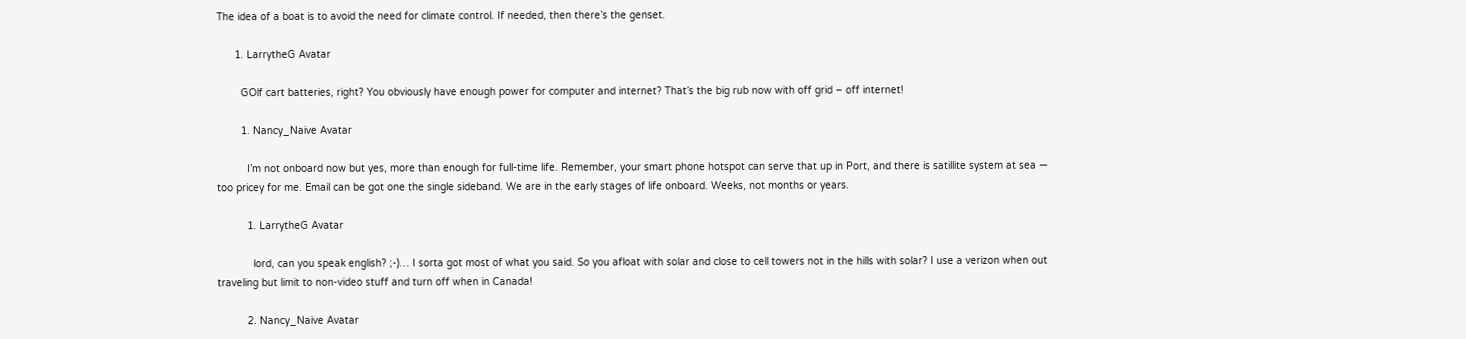The idea of a boat is to avoid the need for climate control. If needed, then there’s the genset.

      1. LarrytheG Avatar

        GOlf cart batteries, right? You obviously have enough power for computer and internet? That’s the big rub now with off grid – off internet!

        1. Nancy_Naive Avatar

          I’m not onboard now but yes, more than enough for full-time life. Remember, your smart phone hotspot can serve that up in Port, and there is satillite system at sea — too pricey for me. Email can be got one the single sideband. We are in the early stages of life onboard. Weeks, not months or years.

          1. LarrytheG Avatar

            lord, can you speak english? ;-)… I sorta got most of what you said. So you afloat with solar and close to cell towers not in the hills with solar? I use a verizon when out traveling but limit to non-video stuff and turn off when in Canada!

          2. Nancy_Naive Avatar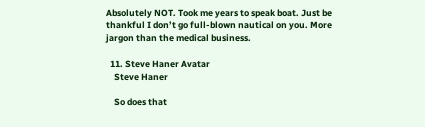Absolutely NOT. Took me years to speak boat. Just be thankful I don’t go full-blown nautical on you. More jargon than the medical business.

  11. Steve Haner Avatar
    Steve Haner

    So does that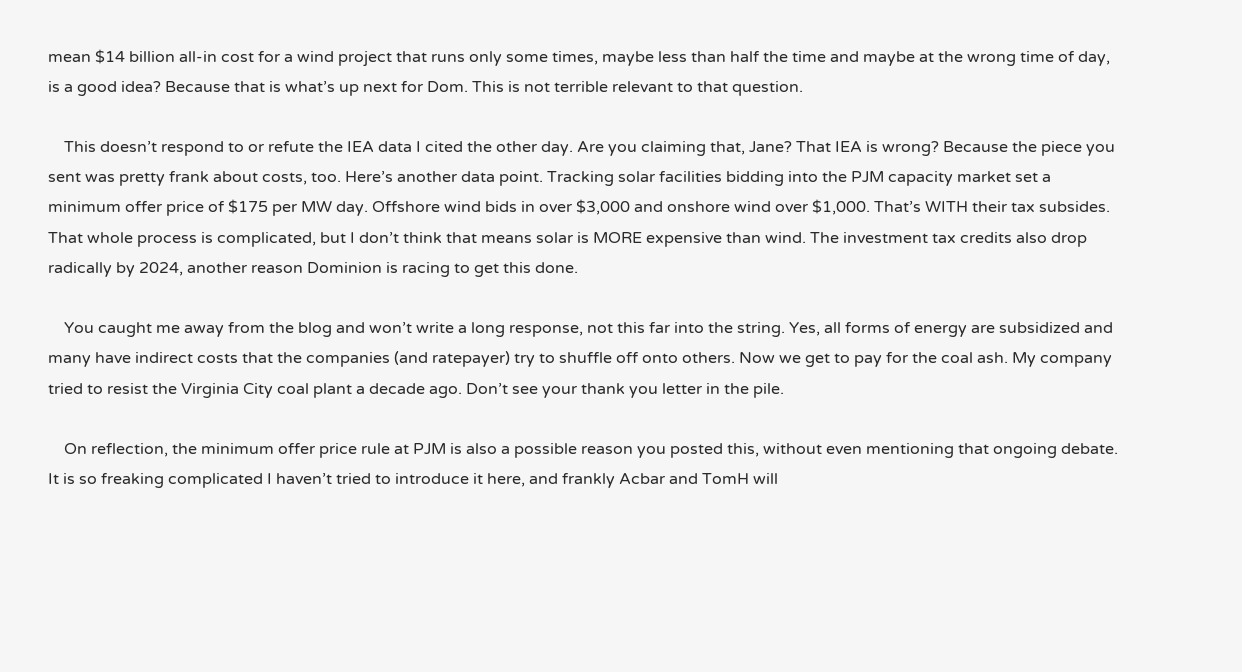mean $14 billion all-in cost for a wind project that runs only some times, maybe less than half the time and maybe at the wrong time of day, is a good idea? Because that is what’s up next for Dom. This is not terrible relevant to that question.

    This doesn’t respond to or refute the IEA data I cited the other day. Are you claiming that, Jane? That IEA is wrong? Because the piece you sent was pretty frank about costs, too. Here’s another data point. Tracking solar facilities bidding into the PJM capacity market set a minimum offer price of $175 per MW day. Offshore wind bids in over $3,000 and onshore wind over $1,000. That’s WITH their tax subsides. That whole process is complicated, but I don’t think that means solar is MORE expensive than wind. The investment tax credits also drop radically by 2024, another reason Dominion is racing to get this done.

    You caught me away from the blog and won’t write a long response, not this far into the string. Yes, all forms of energy are subsidized and many have indirect costs that the companies (and ratepayer) try to shuffle off onto others. Now we get to pay for the coal ash. My company tried to resist the Virginia City coal plant a decade ago. Don’t see your thank you letter in the pile.

    On reflection, the minimum offer price rule at PJM is also a possible reason you posted this, without even mentioning that ongoing debate. It is so freaking complicated I haven’t tried to introduce it here, and frankly Acbar and TomH will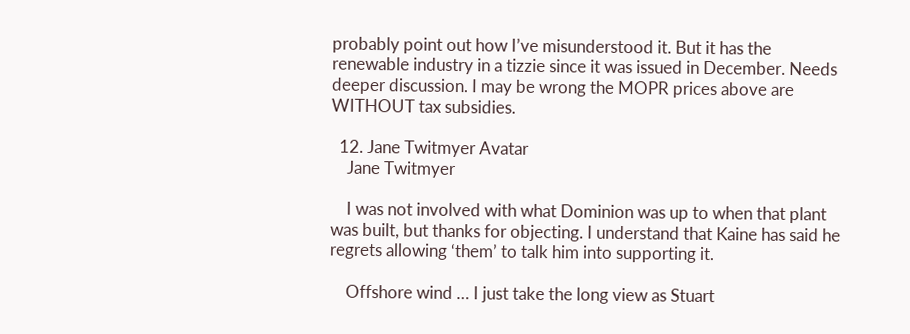probably point out how I’ve misunderstood it. But it has the renewable industry in a tizzie since it was issued in December. Needs deeper discussion. I may be wrong the MOPR prices above are WITHOUT tax subsidies.

  12. Jane Twitmyer Avatar
    Jane Twitmyer

    I was not involved with what Dominion was up to when that plant was built, but thanks for objecting. I understand that Kaine has said he regrets allowing ‘them’ to talk him into supporting it.

    Offshore wind … I just take the long view as Stuart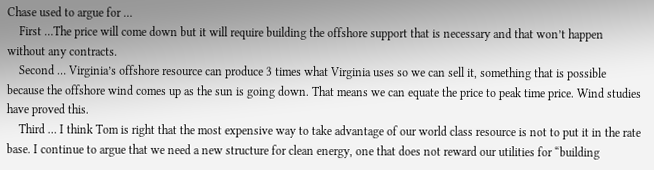Chase used to argue for …
    First …The price will come down but it will require building the offshore support that is necessary and that won’t happen without any contracts.
    Second … Virginia’s offshore resource can produce 3 times what Virginia uses so we can sell it, something that is possible because the offshore wind comes up as the sun is going down. That means we can equate the price to peak time price. Wind studies have proved this.
    Third … I think Tom is right that the most expensive way to take advantage of our world class resource is not to put it in the rate base. I continue to argue that we need a new structure for clean energy, one that does not reward our utilities for “building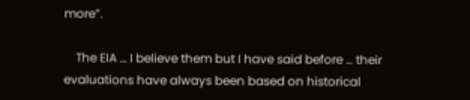more”.

    The EIA … I believe them but I have said before … their evaluations have always been based on historical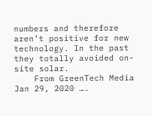numbers and therefore aren’t positive for new technology. In the past they totally avoided on-site solar.
    From GreenTech Media Jan 29, 2020 ….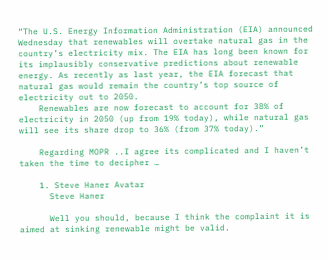“The U.S. Energy Information Administration (EIA) announced Wednesday that renewables will overtake natural gas in the country’s electricity mix. The EIA has long been known for its implausibly conservative predictions about renewable energy. As recently as last year, the EIA forecast that natural gas would remain the country’s top source of electricity out to 2050.
    Renewables are now forecast to account for 38% of electricity in 2050 (up from 19% today), while natural gas will see its share drop to 36% (from 37% today).”

    Regarding MOPR ..I agree its complicated and I haven’t taken the time to decipher …

    1. Steve Haner Avatar
      Steve Haner

      Well you should, because I think the complaint it is aimed at sinking renewable might be valid.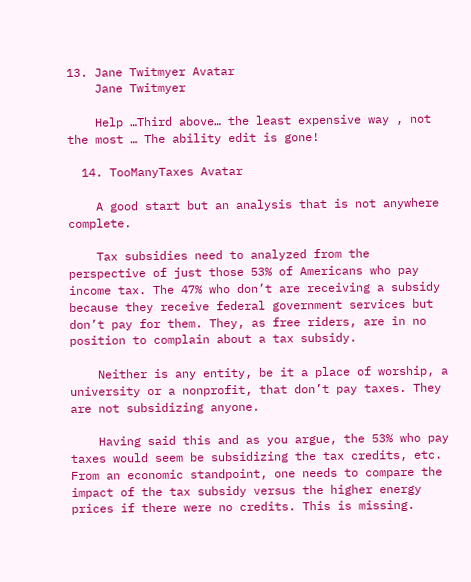13. Jane Twitmyer Avatar
    Jane Twitmyer

    Help …Third above… the least expensive way , not the most … The ability edit is gone!

  14. TooManyTaxes Avatar

    A good start but an analysis that is not anywhere complete.

    Tax subsidies need to analyzed from the perspective of just those 53% of Americans who pay income tax. The 47% who don’t are receiving a subsidy because they receive federal government services but don’t pay for them. They, as free riders, are in no position to complain about a tax subsidy.

    Neither is any entity, be it a place of worship, a university or a nonprofit, that don’t pay taxes. They are not subsidizing anyone.

    Having said this and as you argue, the 53% who pay taxes would seem be subsidizing the tax credits, etc. From an economic standpoint, one needs to compare the impact of the tax subsidy versus the higher energy prices if there were no credits. This is missing.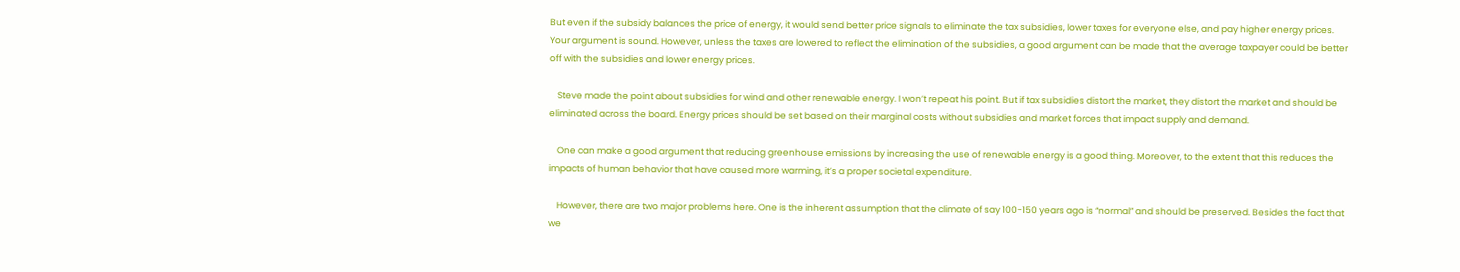But even if the subsidy balances the price of energy, it would send better price signals to eliminate the tax subsidies, lower taxes for everyone else, and pay higher energy prices. Your argument is sound. However, unless the taxes are lowered to reflect the elimination of the subsidies, a good argument can be made that the average taxpayer could be better off with the subsidies and lower energy prices.

    Steve made the point about subsidies for wind and other renewable energy. I won’t repeat his point. But if tax subsidies distort the market, they distort the market and should be eliminated across the board. Energy prices should be set based on their marginal costs without subsidies and market forces that impact supply and demand.

    One can make a good argument that reducing greenhouse emissions by increasing the use of renewable energy is a good thing. Moreover, to the extent that this reduces the impacts of human behavior that have caused more warming, it’s a proper societal expenditure.

    However, there are two major problems here. One is the inherent assumption that the climate of say 100-150 years ago is “normal” and should be preserved. Besides the fact that we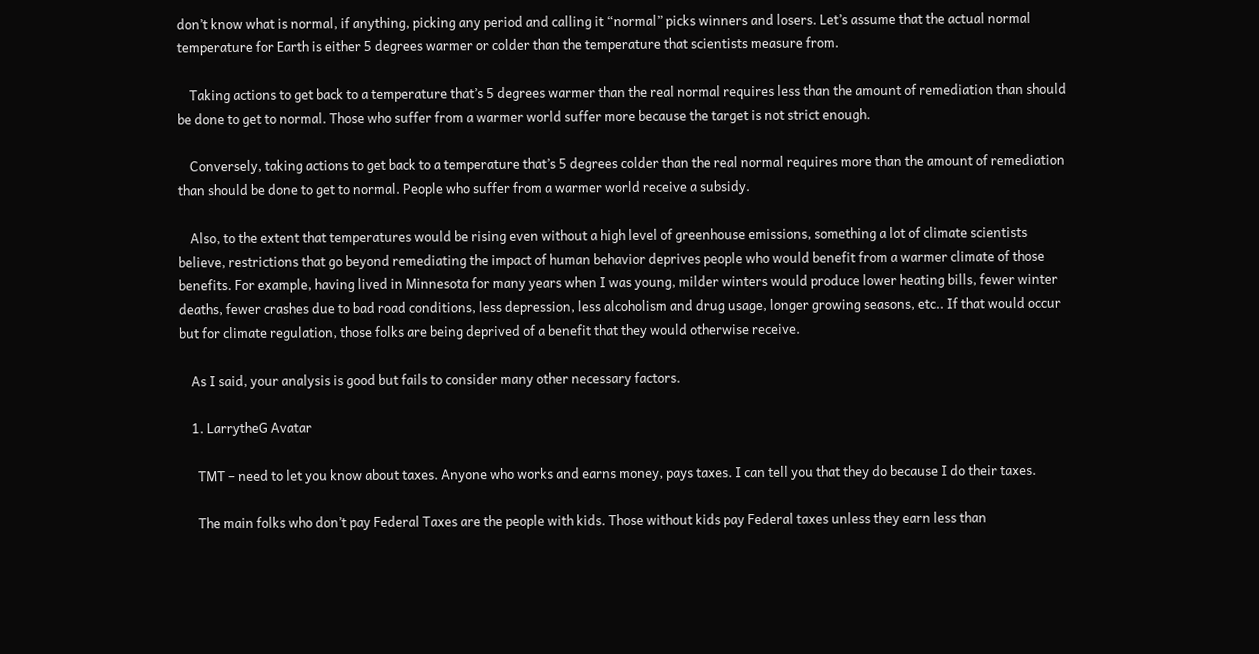don’t know what is normal, if anything, picking any period and calling it “normal” picks winners and losers. Let’s assume that the actual normal temperature for Earth is either 5 degrees warmer or colder than the temperature that scientists measure from.

    Taking actions to get back to a temperature that’s 5 degrees warmer than the real normal requires less than the amount of remediation than should be done to get to normal. Those who suffer from a warmer world suffer more because the target is not strict enough.

    Conversely, taking actions to get back to a temperature that’s 5 degrees colder than the real normal requires more than the amount of remediation than should be done to get to normal. People who suffer from a warmer world receive a subsidy.

    Also, to the extent that temperatures would be rising even without a high level of greenhouse emissions, something a lot of climate scientists believe, restrictions that go beyond remediating the impact of human behavior deprives people who would benefit from a warmer climate of those benefits. For example, having lived in Minnesota for many years when I was young, milder winters would produce lower heating bills, fewer winter deaths, fewer crashes due to bad road conditions, less depression, less alcoholism and drug usage, longer growing seasons, etc.. If that would occur but for climate regulation, those folks are being deprived of a benefit that they would otherwise receive.

    As I said, your analysis is good but fails to consider many other necessary factors.

    1. LarrytheG Avatar

      TMT – need to let you know about taxes. Anyone who works and earns money, pays taxes. I can tell you that they do because I do their taxes.

      The main folks who don’t pay Federal Taxes are the people with kids. Those without kids pay Federal taxes unless they earn less than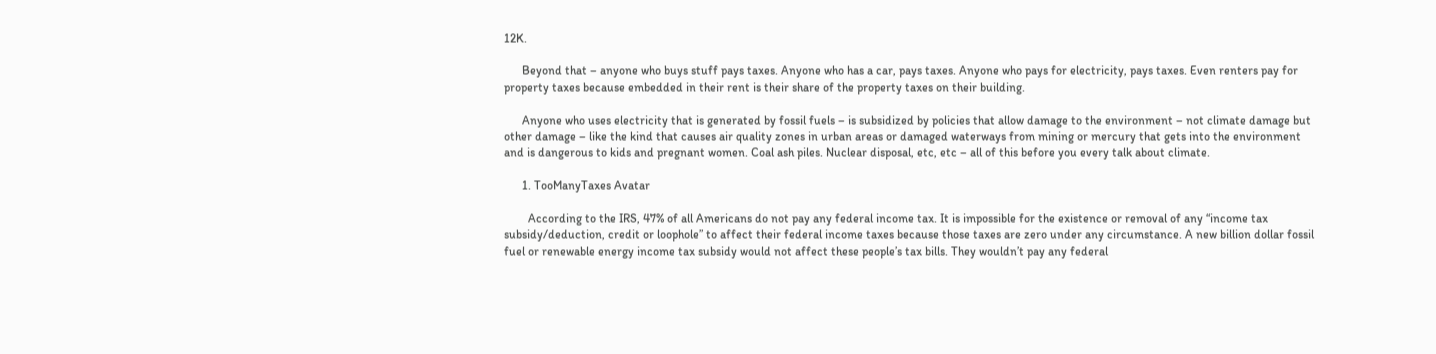12K.

      Beyond that – anyone who buys stuff pays taxes. Anyone who has a car, pays taxes. Anyone who pays for electricity, pays taxes. Even renters pay for property taxes because embedded in their rent is their share of the property taxes on their building.

      Anyone who uses electricity that is generated by fossil fuels – is subsidized by policies that allow damage to the environment – not climate damage but other damage – like the kind that causes air quality zones in urban areas or damaged waterways from mining or mercury that gets into the environment and is dangerous to kids and pregnant women. Coal ash piles. Nuclear disposal, etc, etc – all of this before you every talk about climate.

      1. TooManyTaxes Avatar

        According to the IRS, 47% of all Americans do not pay any federal income tax. It is impossible for the existence or removal of any “income tax subsidy/deduction, credit or loophole” to affect their federal income taxes because those taxes are zero under any circumstance. A new billion dollar fossil fuel or renewable energy income tax subsidy would not affect these people’s tax bills. They wouldn’t pay any federal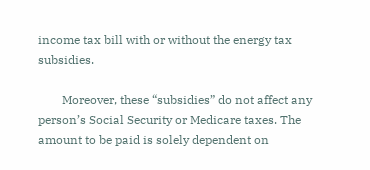income tax bill with or without the energy tax subsidies.

        Moreover, these “subsidies” do not affect any person’s Social Security or Medicare taxes. The amount to be paid is solely dependent on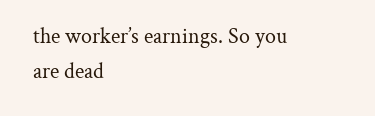the worker’s earnings. So you are dead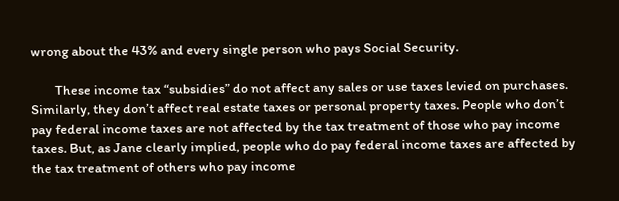wrong about the 43% and every single person who pays Social Security.

        These income tax “subsidies” do not affect any sales or use taxes levied on purchases. Similarly, they don’t affect real estate taxes or personal property taxes. People who don’t pay federal income taxes are not affected by the tax treatment of those who pay income taxes. But, as Jane clearly implied, people who do pay federal income taxes are affected by the tax treatment of others who pay income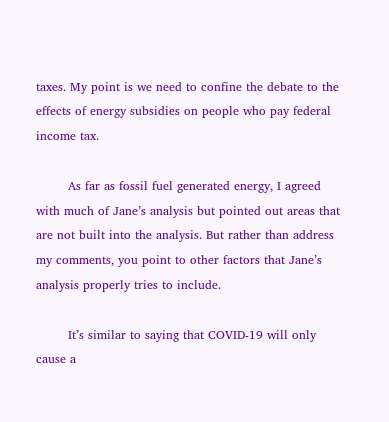taxes. My point is we need to confine the debate to the effects of energy subsidies on people who pay federal income tax.

        As far as fossil fuel generated energy, I agreed with much of Jane’s analysis but pointed out areas that are not built into the analysis. But rather than address my comments, you point to other factors that Jane’s analysis properly tries to include.

        It’s similar to saying that COVID-19 will only cause a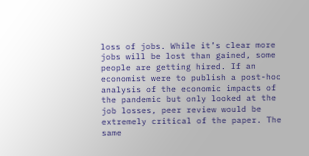loss of jobs. While it’s clear more jobs will be lost than gained, some people are getting hired. If an economist were to publish a post-hoc analysis of the economic impacts of the pandemic but only looked at the job losses, peer review would be extremely critical of the paper. The same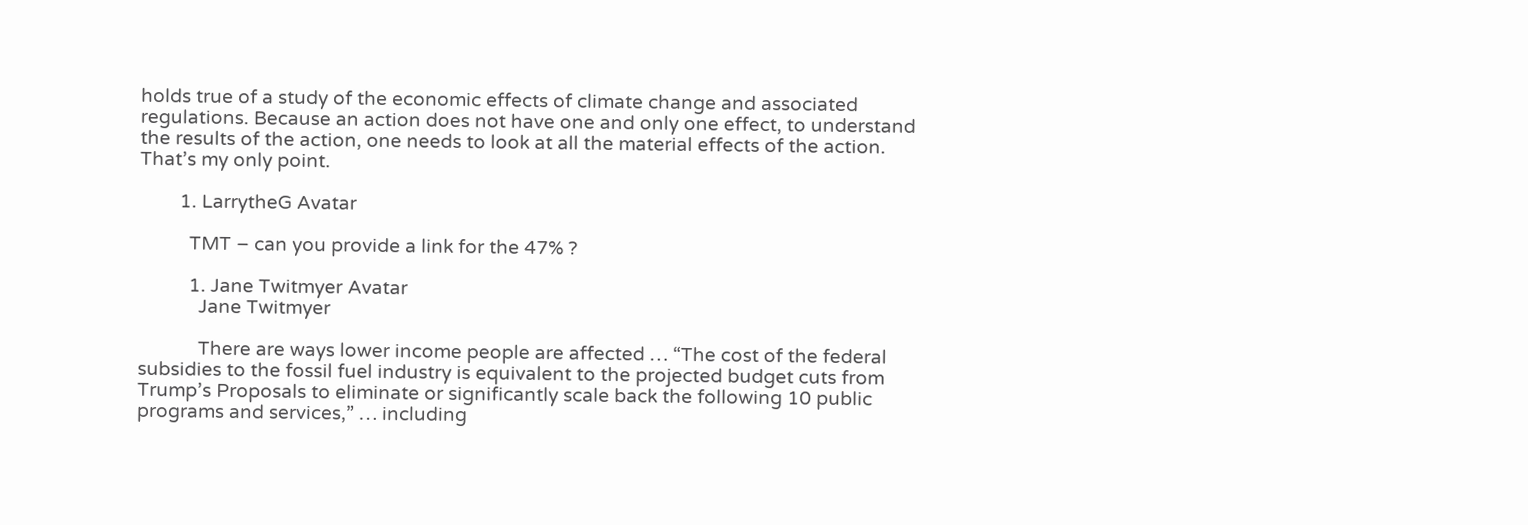holds true of a study of the economic effects of climate change and associated regulations. Because an action does not have one and only one effect, to understand the results of the action, one needs to look at all the material effects of the action. That’s my only point.

        1. LarrytheG Avatar

          TMT – can you provide a link for the 47% ?

          1. Jane Twitmyer Avatar
            Jane Twitmyer

            There are ways lower income people are affected … “The cost of the federal subsidies to the fossil fuel industry is equivalent to the projected budget cuts from Trump’s Proposals to eliminate or significantly scale back the following 10 public programs and services,” … including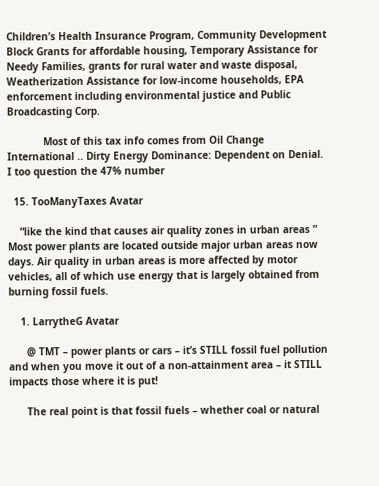Children’s Health Insurance Program, Community Development Block Grants for affordable housing, Temporary Assistance for Needy Families, grants for rural water and waste disposal, Weatherization Assistance for low-income households, EPA enforcement including environmental justice and Public Broadcasting Corp.

            Most of this tax info comes from Oil Change International .. Dirty Energy Dominance: Dependent on Denial. I too question the 47% number

  15. TooManyTaxes Avatar

    “like the kind that causes air quality zones in urban areas ” Most power plants are located outside major urban areas now days. Air quality in urban areas is more affected by motor vehicles, all of which use energy that is largely obtained from burning fossil fuels.

    1. LarrytheG Avatar

      @ TMT – power plants or cars – it’s STILL fossil fuel pollution and when you move it out of a non-attainment area – it STILL impacts those where it is put!

      The real point is that fossil fuels – whether coal or natural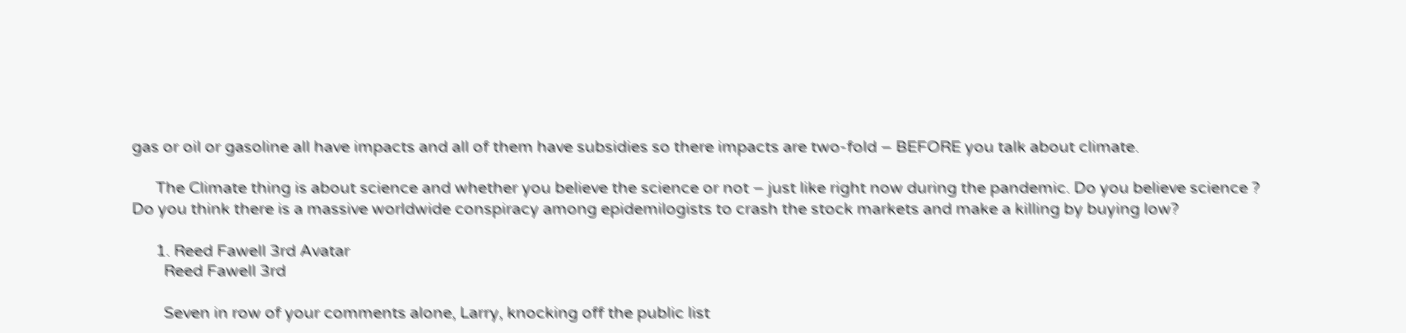gas or oil or gasoline all have impacts and all of them have subsidies so there impacts are two-fold – BEFORE you talk about climate.

      The Climate thing is about science and whether you believe the science or not – just like right now during the pandemic. Do you believe science ? Do you think there is a massive worldwide conspiracy among epidemilogists to crash the stock markets and make a killing by buying low?

      1. Reed Fawell 3rd Avatar
        Reed Fawell 3rd

        Seven in row of your comments alone, Larry, knocking off the public list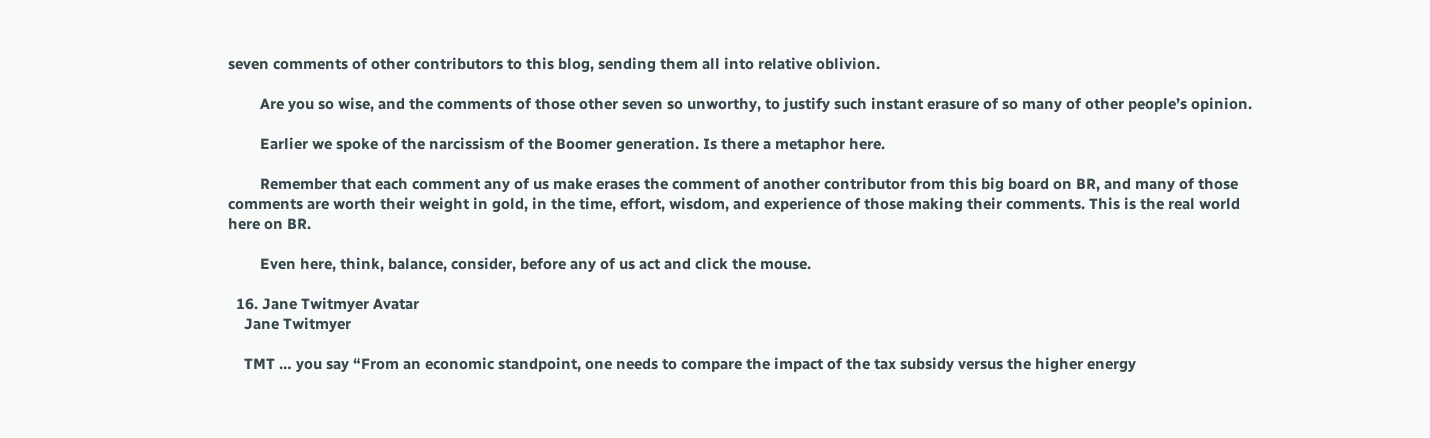seven comments of other contributors to this blog, sending them all into relative oblivion.

        Are you so wise, and the comments of those other seven so unworthy, to justify such instant erasure of so many of other people’s opinion.

        Earlier we spoke of the narcissism of the Boomer generation. Is there a metaphor here.

        Remember that each comment any of us make erases the comment of another contributor from this big board on BR, and many of those comments are worth their weight in gold, in the time, effort, wisdom, and experience of those making their comments. This is the real world here on BR.

        Even here, think, balance, consider, before any of us act and click the mouse.

  16. Jane Twitmyer Avatar
    Jane Twitmyer

    TMT … you say “From an economic standpoint, one needs to compare the impact of the tax subsidy versus the higher energy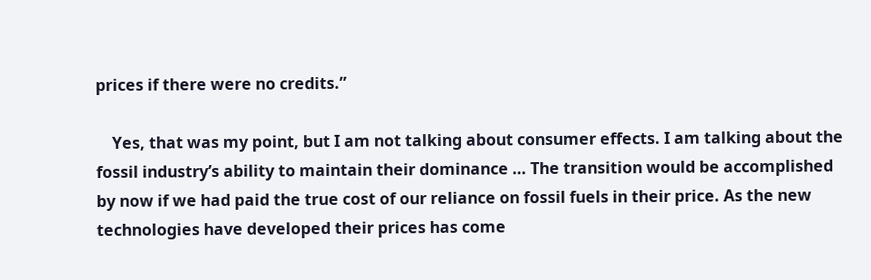prices if there were no credits.”

    Yes, that was my point, but I am not talking about consumer effects. I am talking about the fossil industry’s ability to maintain their dominance … The transition would be accomplished by now if we had paid the true cost of our reliance on fossil fuels in their price. As the new technologies have developed their prices has come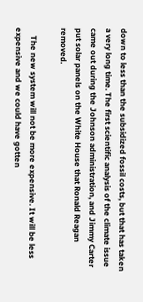down to less than the subsidized fossil costs, but that has taken a very long time. The first scientific analysis of the climate issue came out during the Johnson administration, and Jimmy Carter put solar panels on the White House that Ronald Reagan removed.

    The new system will not be more expensive. It will be less expensive and we could have gotten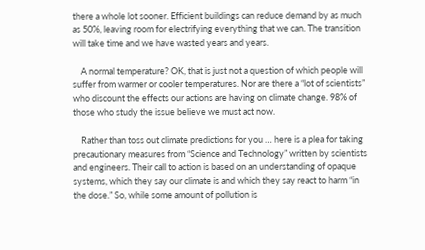there a whole lot sooner. Efficient buildings can reduce demand by as much as 50%, leaving room for electrifying everything that we can. The transition will take time and we have wasted years and years.

    A normal temperature? OK, that is just not a question of which people will suffer from warmer or cooler temperatures. Nor are there a “lot of scientists” who discount the effects our actions are having on climate change. 98% of those who study the issue believe we must act now.

    Rather than toss out climate predictions for you … here is a plea for taking precautionary measures from “Science and Technology” written by scientists and engineers. Their call to action is based on an understanding of opaque systems, which they say our climate is and which they say react to harm “in the dose.” So, while some amount of pollution is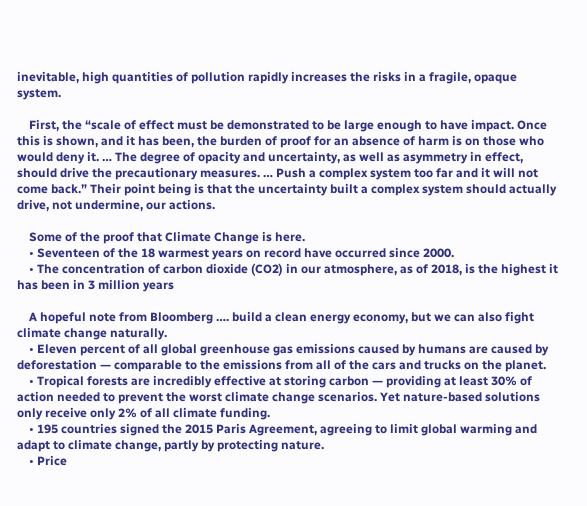inevitable, high quantities of pollution rapidly increases the risks in a fragile, opaque system.

    First, the “scale of effect must be demonstrated to be large enough to have impact. Once this is shown, and it has been, the burden of proof for an absence of harm is on those who would deny it. … The degree of opacity and uncertainty, as well as asymmetry in effect, should drive the precautionary measures. … Push a complex system too far and it will not come back.” Their point being is that the uncertainty built a complex system should actually drive, not undermine, our actions.

    Some of the proof that Climate Change is here.
    • Seventeen of the 18 warmest years on record have occurred since 2000.
    • The concentration of carbon dioxide (CO2) in our atmosphere, as of 2018, is the highest it has been in 3 million years

    A hopeful note from Bloomberg …. build a clean energy economy, but we can also fight climate change naturally.
    • Eleven percent of all global greenhouse gas emissions caused by humans are caused by deforestation — comparable to the emissions from all of the cars and trucks on the planet.
    • Tropical forests are incredibly effective at storing carbon — providing at least 30% of action needed to prevent the worst climate change scenarios. Yet nature-based solutions only receive only 2% of all climate funding.
    • 195 countries signed the 2015 Paris Agreement, agreeing to limit global warming and adapt to climate change, partly by protecting nature.
    • Price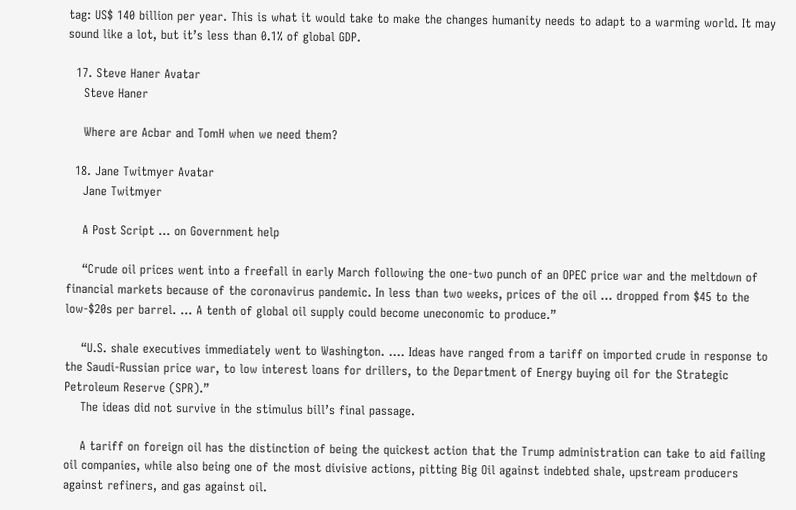tag: US$ 140 billion per year. This is what it would take to make the changes humanity needs to adapt to a warming world. It may sound like a lot, but it’s less than 0.1% of global GDP.

  17. Steve Haner Avatar
    Steve Haner

    Where are Acbar and TomH when we need them?

  18. Jane Twitmyer Avatar
    Jane Twitmyer

    A Post Script … on Government help

    “Crude oil prices went into a freefall in early March following the one-two punch of an OPEC price war and the meltdown of financial markets because of the coronavirus pandemic. In less than two weeks, prices of the oil … dropped from $45 to the low-$20s per barrel. … A tenth of global oil supply could become uneconomic to produce.”

    “U.S. shale executives immediately went to Washington. …. Ideas have ranged from a tariff on imported crude in response to the Saudi-Russian price war, to low interest loans for drillers, to the Department of Energy buying oil for the Strategic Petroleum Reserve (SPR).”
    The ideas did not survive in the stimulus bill’s final passage.

    A tariff on foreign oil has the distinction of being the quickest action that the Trump administration can take to aid failing oil companies, while also being one of the most divisive actions, pitting Big Oil against indebted shale, upstream producers against refiners, and gas against oil.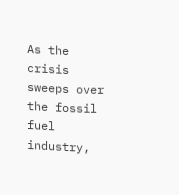As the crisis sweeps over the fossil fuel industry,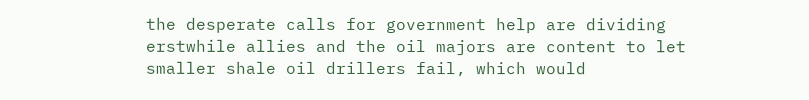the desperate calls for government help are dividing erstwhile allies and the oil majors are content to let smaller shale oil drillers fail, which would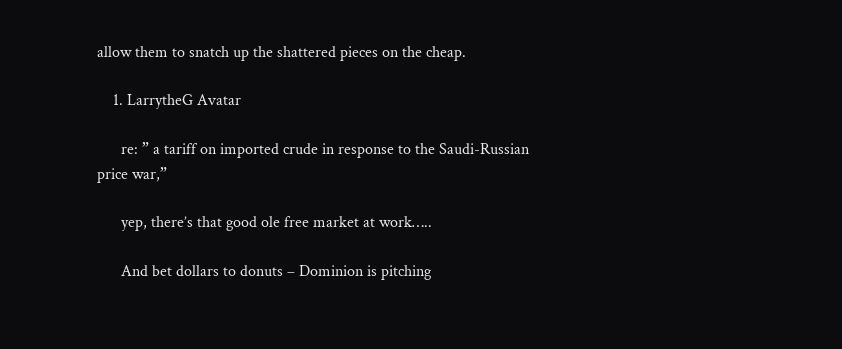allow them to snatch up the shattered pieces on the cheap.

    1. LarrytheG Avatar

      re: ” a tariff on imported crude in response to the Saudi-Russian price war,”

      yep, there’s that good ole free market at work…..

      And bet dollars to donuts – Dominion is pitching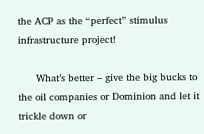the ACP as the “perfect” stimulus infrastructure project!

      What’s better – give the big bucks to the oil companies or Dominion and let it trickle down or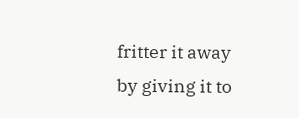fritter it away by giving it to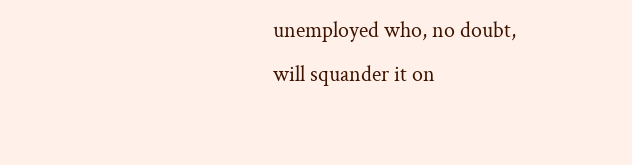unemployed who, no doubt, will squander it on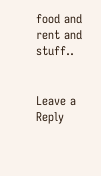food and rent and stuff..


Leave a Reply